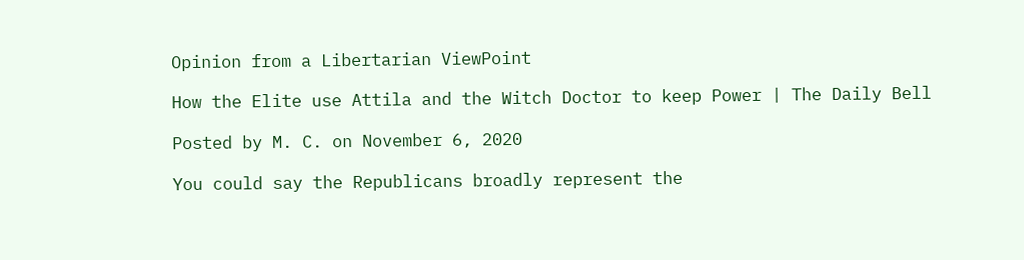Opinion from a Libertarian ViewPoint

How the Elite use Attila and the Witch Doctor to keep Power | The Daily Bell

Posted by M. C. on November 6, 2020

You could say the Republicans broadly represent the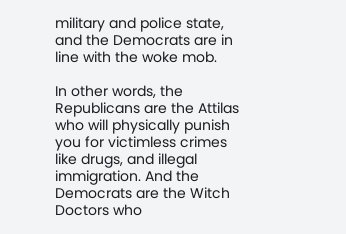military and police state, and the Democrats are in line with the woke mob.

In other words, the Republicans are the Attilas who will physically punish you for victimless crimes like drugs, and illegal immigration. And the Democrats are the Witch Doctors who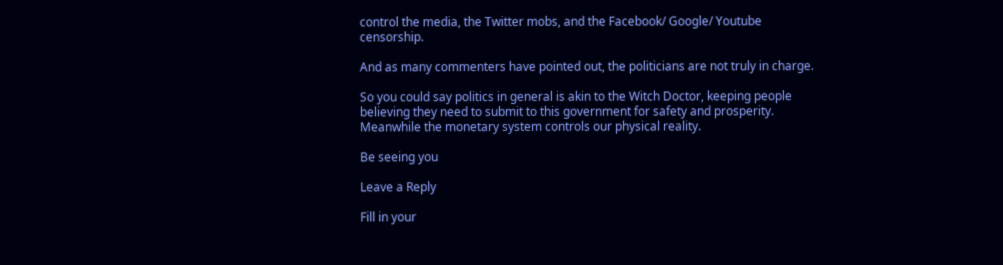control the media, the Twitter mobs, and the Facebook/ Google/ Youtube censorship.

And as many commenters have pointed out, the politicians are not truly in charge.

So you could say politics in general is akin to the Witch Doctor, keeping people believing they need to submit to this government for safety and prosperity. Meanwhile the monetary system controls our physical reality.

Be seeing you

Leave a Reply

Fill in your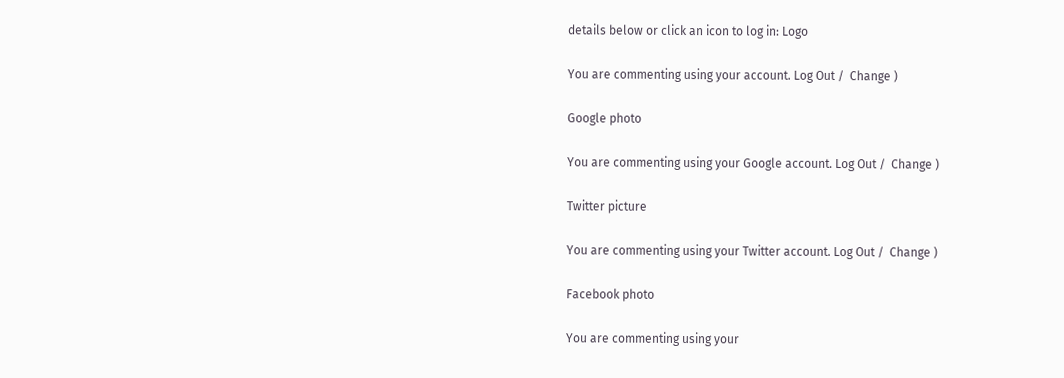details below or click an icon to log in: Logo

You are commenting using your account. Log Out /  Change )

Google photo

You are commenting using your Google account. Log Out /  Change )

Twitter picture

You are commenting using your Twitter account. Log Out /  Change )

Facebook photo

You are commenting using your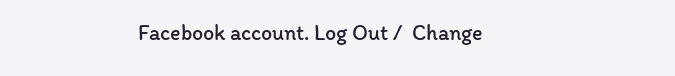Facebook account. Log Out /  Change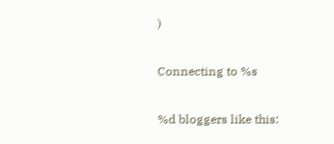)

Connecting to %s

%d bloggers like this: